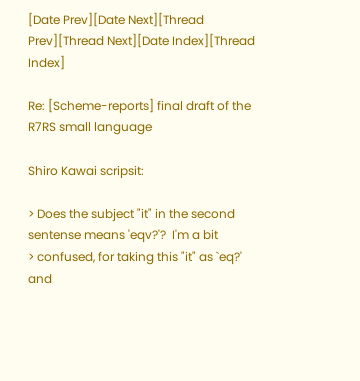[Date Prev][Date Next][Thread Prev][Thread Next][Date Index][Thread Index]

Re: [Scheme-reports] final draft of the R7RS small language

Shiro Kawai scripsit:

> Does the subject "it" in the second sentense means 'eqv?'?  I'm a bit
> confused, for taking this "it" as `eq?' and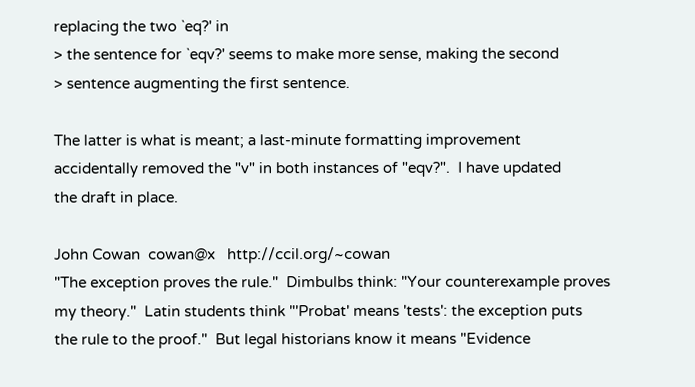replacing the two `eq?' in
> the sentence for `eqv?' seems to make more sense, making the second
> sentence augmenting the first sentence.

The latter is what is meant; a last-minute formatting improvement
accidentally removed the "v" in both instances of "eqv?".  I have updated
the draft in place.

John Cowan  cowan@x   http://ccil.org/~cowan
"The exception proves the rule."  Dimbulbs think: "Your counterexample proves
my theory."  Latin students think "'Probat' means 'tests': the exception puts
the rule to the proof."  But legal historians know it means "Evidence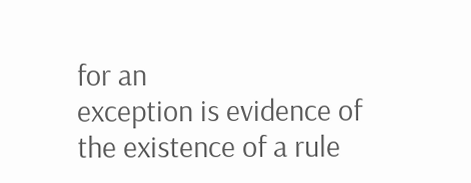for an
exception is evidence of the existence of a rule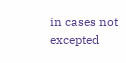in cases not excepted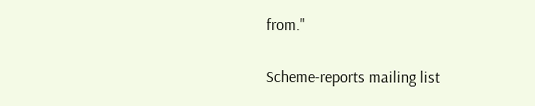from."

Scheme-reports mailing list